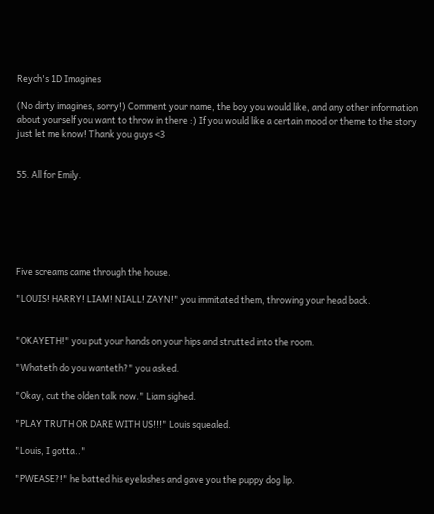Reych's 1D Imagines

(No dirty imagines, sorry!) Comment your name, the boy you would like, and any other information about yourself you want to throw in there :) If you would like a certain mood or theme to the story just let me know! Thank you guys <3


55. All for Emily.






Five screams came through the house.

"LOUIS! HARRY! LIAM! NIALL! ZAYN!" you immitated them, throwing your head back.


"OKAYETH!" you put your hands on your hips and strutted into the room.

"Whateth do you wanteth?" you asked.

"Okay, cut the olden talk now." Liam sighed.

"PLAY TRUTH OR DARE WITH US!!!" Louis squealed.

"Louis, I gotta.."

"PWEASE?!" he batted his eyelashes and gave you the puppy dog lip.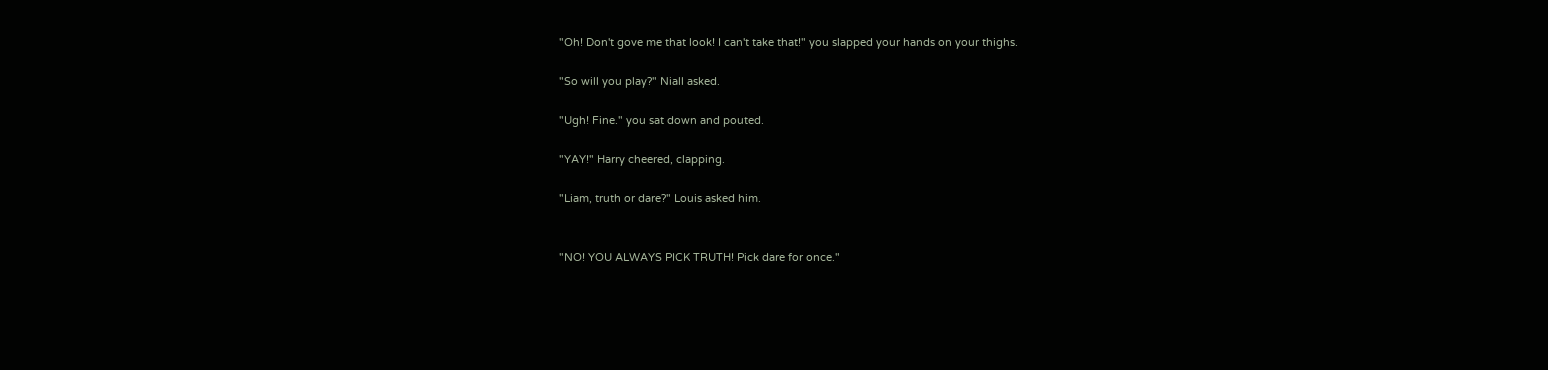"Oh! Don't gove me that look! I can't take that!" you slapped your hands on your thighs.

"So will you play?" Niall asked.

"Ugh! Fine." you sat down and pouted.

"YAY!" Harry cheered, clapping.

"Liam, truth or dare?" Louis asked him.


"NO! YOU ALWAYS PICK TRUTH! Pick dare for once."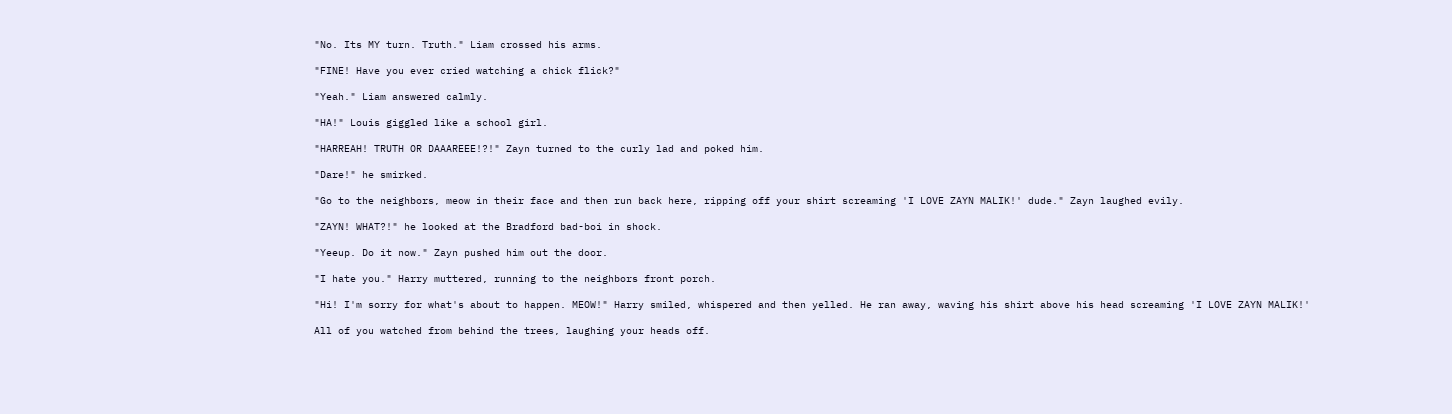"No. Its MY turn. Truth." Liam crossed his arms.

"FINE! Have you ever cried watching a chick flick?"

"Yeah." Liam answered calmly.

"HA!" Louis giggled like a school girl.

"HARREAH! TRUTH OR DAAAREEE!?!" Zayn turned to the curly lad and poked him.

"Dare!" he smirked.

"Go to the neighbors, meow in their face and then run back here, ripping off your shirt screaming 'I LOVE ZAYN MALIK!' dude." Zayn laughed evily.

"ZAYN! WHAT?!" he looked at the Bradford bad-boi in shock.

"Yeeup. Do it now." Zayn pushed him out the door.

"I hate you." Harry muttered, running to the neighbors front porch.

"Hi! I'm sorry for what's about to happen. MEOW!" Harry smiled, whispered and then yelled. He ran away, waving his shirt above his head screaming 'I LOVE ZAYN MALIK!'

All of you watched from behind the trees, laughing your heads off.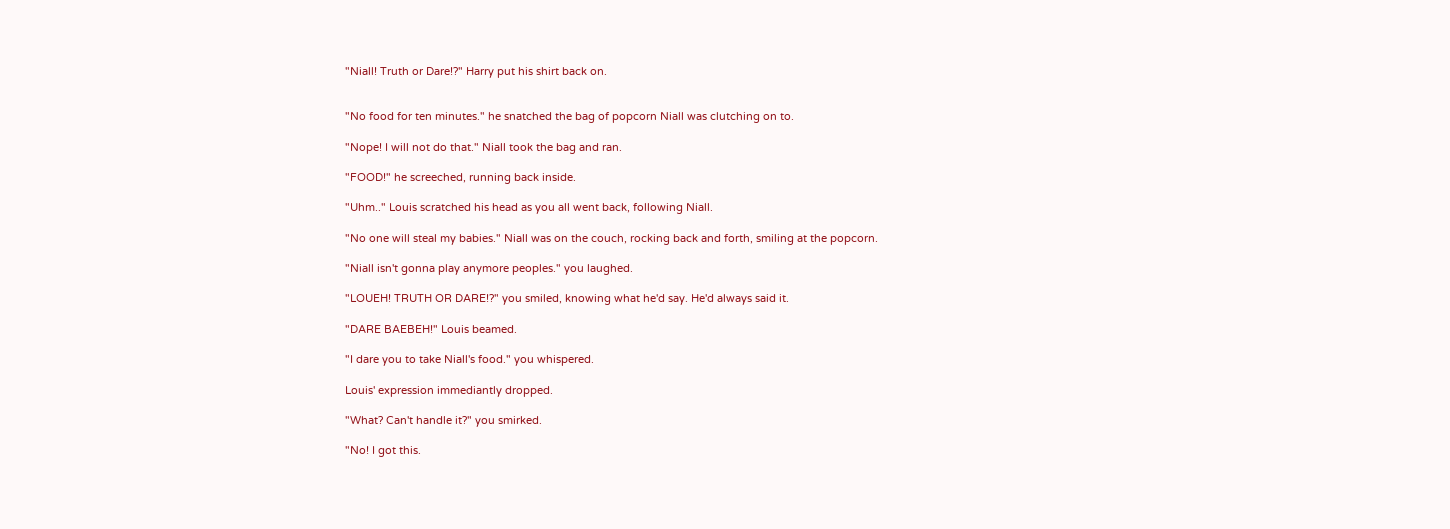"Niall! Truth or Dare!?" Harry put his shirt back on.


"No food for ten minutes." he snatched the bag of popcorn Niall was clutching on to.

"Nope! I will not do that." Niall took the bag and ran.

"FOOD!" he screeched, running back inside.

"Uhm.." Louis scratched his head as you all went back, following Niall.

"No one will steal my babies." Niall was on the couch, rocking back and forth, smiling at the popcorn.

"Niall isn't gonna play anymore peoples." you laughed.

"LOUEH! TRUTH OR DARE!?" you smiled, knowing what he'd say. He'd always said it.

"DARE BAEBEH!" Louis beamed.

"I dare you to take Niall's food." you whispered.

Louis' expression immediantly dropped.

"What? Can't handle it?" you smirked.

"No! I got this.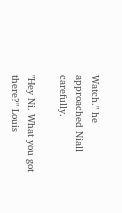Watch." he approached Niall carefully.

"Hey Ni. What you got there?" Louis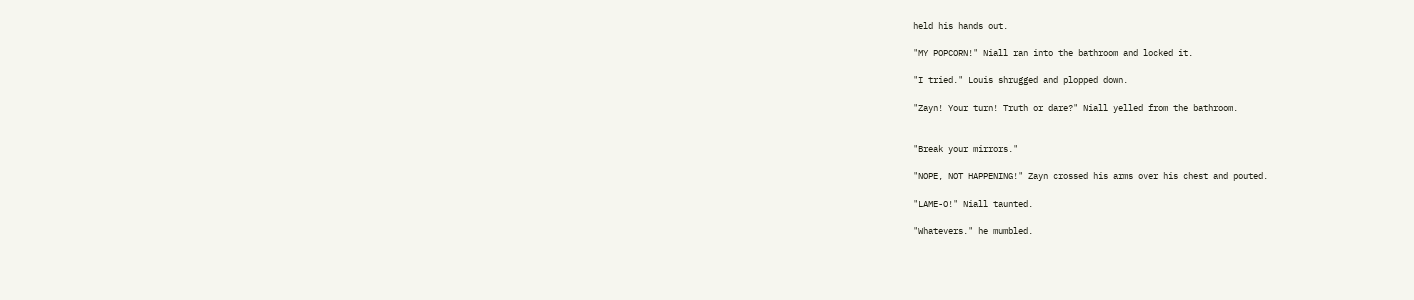held his hands out.

"MY POPCORN!" Niall ran into the bathroom and locked it.

"I tried." Louis shrugged and plopped down.

"Zayn! Your turn! Truth or dare?" Niall yelled from the bathroom.


"Break your mirrors."

"NOPE, NOT HAPPENING!" Zayn crossed his arms over his chest and pouted.

"LAME-O!" Niall taunted.

"Whatevers." he mumbled.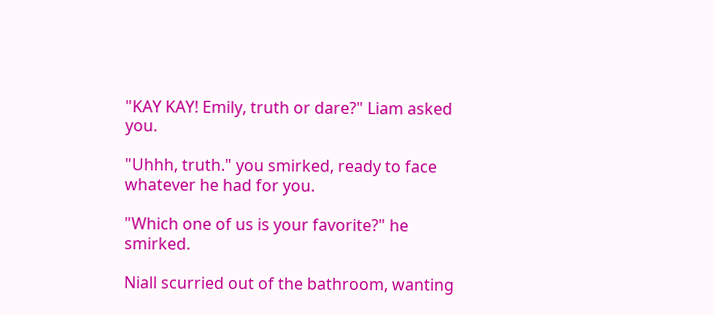"KAY KAY! Emily, truth or dare?" Liam asked you.

"Uhhh, truth." you smirked, ready to face whatever he had for you.

"Which one of us is your favorite?" he smirked.

Niall scurried out of the bathroom, wanting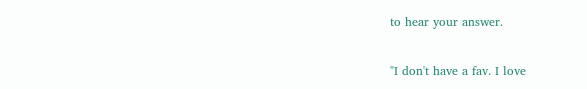to hear your answer.

"I don't have a fav. I love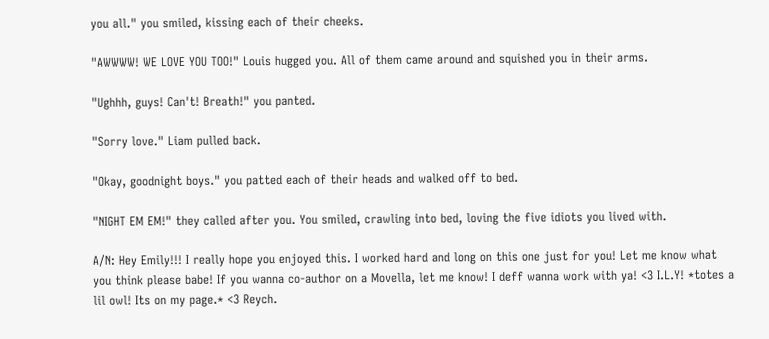you all." you smiled, kissing each of their cheeks.

"AWWWW! WE LOVE YOU TOO!" Louis hugged you. All of them came around and squished you in their arms.

"Ughhh, guys! Can't! Breath!" you panted.

"Sorry love." Liam pulled back.

"Okay, goodnight boys." you patted each of their heads and walked off to bed.

"NIGHT EM EM!" they called after you. You smiled, crawling into bed, loving the five idiots you lived with.

A/N: Hey Emily!!! I really hope you enjoyed this. I worked hard and long on this one just for you! Let me know what you think please babe! If you wanna co-author on a Movella, let me know! I deff wanna work with ya! <3 I.L.Y! *totes a lil owl! Its on my page.* <3 Reych.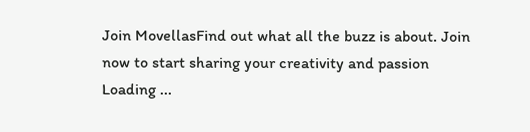Join MovellasFind out what all the buzz is about. Join now to start sharing your creativity and passion
Loading ...